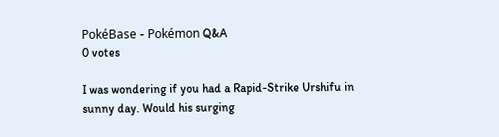PokéBase - Pokémon Q&A
0 votes

I was wondering if you had a Rapid-Strike Urshifu in sunny day. Would his surging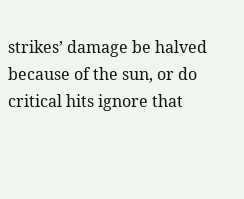strikes’ damage be halved because of the sun, or do critical hits ignore that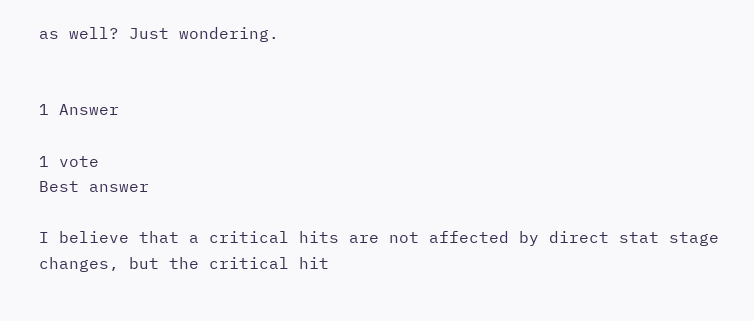as well? Just wondering.


1 Answer

1 vote
Best answer

I believe that a critical hits are not affected by direct stat stage changes, but the critical hit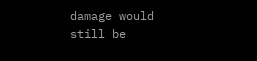damage would still be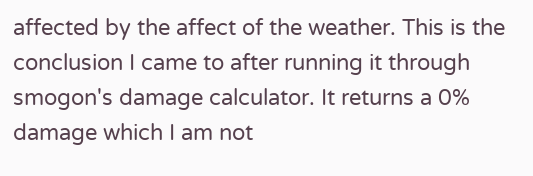affected by the affect of the weather. This is the conclusion I came to after running it through smogon's damage calculator. It returns a 0% damage which I am not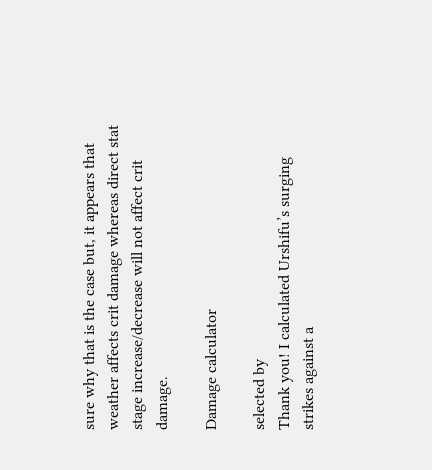sure why that is the case but, it appears that weather affects crit damage whereas direct stat stage increase/decrease will not affect crit damage.

Damage calculator

selected by
Thank you! I calculated Urshifu’s surging strikes against a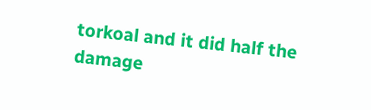torkoal and it did half the damage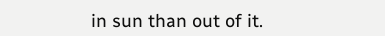in sun than out of it.